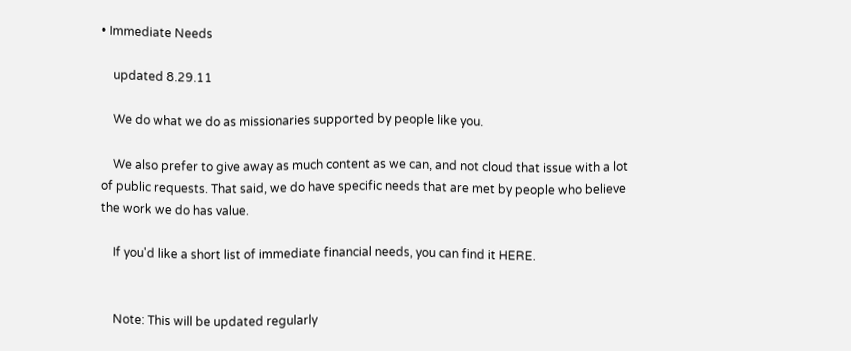• Immediate Needs

    updated 8.29.11

    We do what we do as missionaries supported by people like you.

    We also prefer to give away as much content as we can, and not cloud that issue with a lot of public requests. That said, we do have specific needs that are met by people who believe the work we do has value.

    If you'd like a short list of immediate financial needs, you can find it HERE.


    Note: This will be updated regularly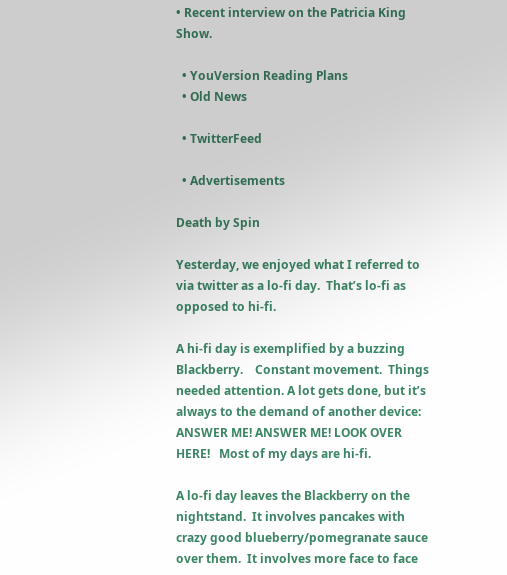• Recent interview on the Patricia King Show.

  • YouVersion Reading Plans
  • Old News

  • TwitterFeed

  • Advertisements

Death by Spin

Yesterday, we enjoyed what I referred to via twitter as a lo-fi day.  That’s lo-fi as opposed to hi-fi.

A hi-fi day is exemplified by a buzzing Blackberry.    Constant movement.  Things needed attention. A lot gets done, but it’s always to the demand of another device:   ANSWER ME! ANSWER ME! LOOK OVER HERE!   Most of my days are hi-fi.

A lo-fi day leaves the Blackberry on the nightstand.  It involves pancakes with crazy good blueberry/pomegranate sauce over them.  It involves more face to face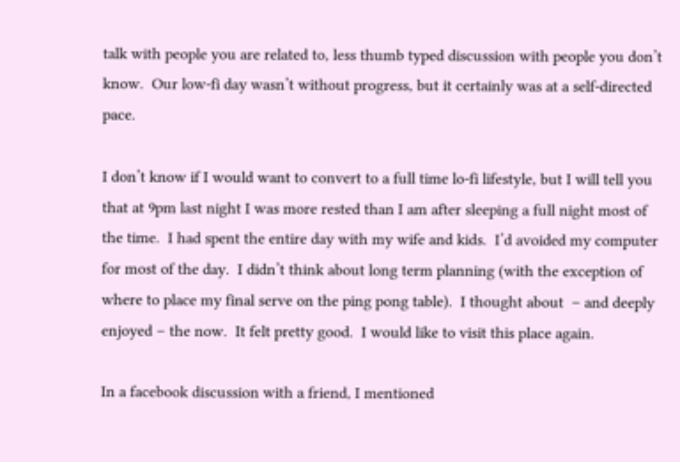talk with people you are related to, less thumb typed discussion with people you don’t know.  Our low-fi day wasn’t without progress, but it certainly was at a self-directed pace.

I don’t know if I would want to convert to a full time lo-fi lifestyle, but I will tell you that at 9pm last night I was more rested than I am after sleeping a full night most of the time.  I had spent the entire day with my wife and kids.  I’d avoided my computer for most of the day.  I didn’t think about long term planning (with the exception of where to place my final serve on the ping pong table).  I thought about  – and deeply enjoyed – the now.  It felt pretty good.  I would like to visit this place again.

In a facebook discussion with a friend, I mentioned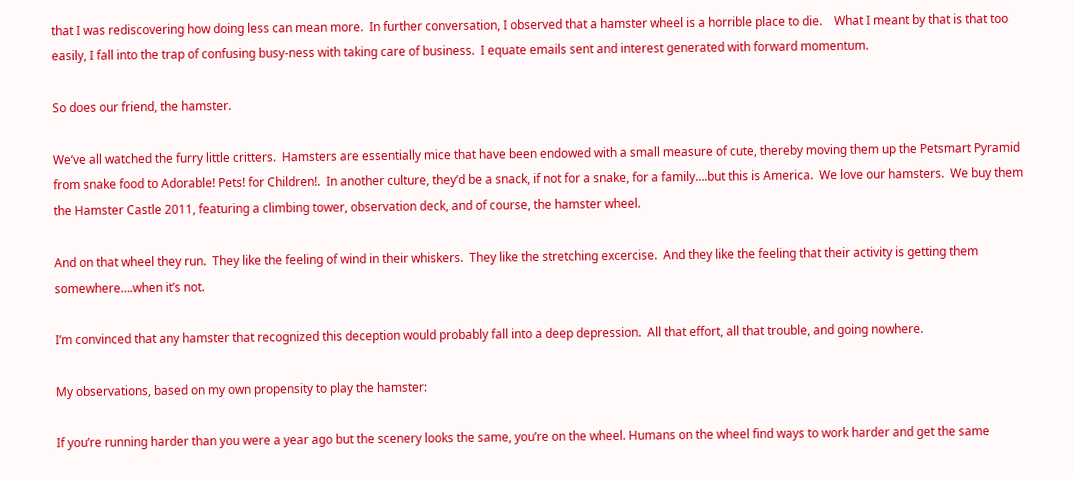that I was rediscovering how doing less can mean more.  In further conversation, I observed that a hamster wheel is a horrible place to die.    What I meant by that is that too easily, I fall into the trap of confusing busy-ness with taking care of business.  I equate emails sent and interest generated with forward momentum.

So does our friend, the hamster.

We’ve all watched the furry little critters.  Hamsters are essentially mice that have been endowed with a small measure of cute, thereby moving them up the Petsmart Pyramid from snake food to Adorable! Pets! for Children!.  In another culture, they’d be a snack, if not for a snake, for a family….but this is America.  We love our hamsters.  We buy them the Hamster Castle 2011, featuring a climbing tower, observation deck, and of course, the hamster wheel.

And on that wheel they run.  They like the feeling of wind in their whiskers.  They like the stretching excercise.  And they like the feeling that their activity is getting them somewhere….when it’s not.

I’m convinced that any hamster that recognized this deception would probably fall into a deep depression.  All that effort, all that trouble, and going nowhere.

My observations, based on my own propensity to play the hamster:

If you’re running harder than you were a year ago but the scenery looks the same, you’re on the wheel. Humans on the wheel find ways to work harder and get the same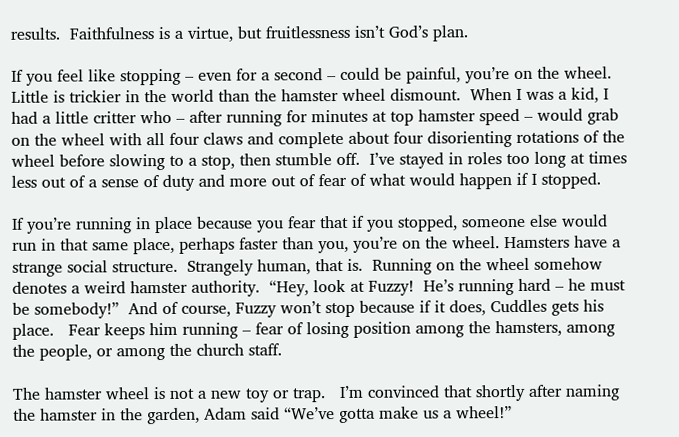results.  Faithfulness is a virtue, but fruitlessness isn’t God’s plan.

If you feel like stopping – even for a second – could be painful, you’re on the wheel. Little is trickier in the world than the hamster wheel dismount.  When I was a kid, I had a little critter who – after running for minutes at top hamster speed – would grab on the wheel with all four claws and complete about four disorienting rotations of the wheel before slowing to a stop, then stumble off.  I’ve stayed in roles too long at times less out of a sense of duty and more out of fear of what would happen if I stopped.

If you’re running in place because you fear that if you stopped, someone else would run in that same place, perhaps faster than you, you’re on the wheel. Hamsters have a strange social structure.  Strangely human, that is.  Running on the wheel somehow denotes a weird hamster authority.  “Hey, look at Fuzzy!  He’s running hard – he must be somebody!”  And of course, Fuzzy won’t stop because if it does, Cuddles gets his place.   Fear keeps him running – fear of losing position among the hamsters, among the people, or among the church staff.

The hamster wheel is not a new toy or trap.   I’m convinced that shortly after naming the hamster in the garden, Adam said “We’ve gotta make us a wheel!”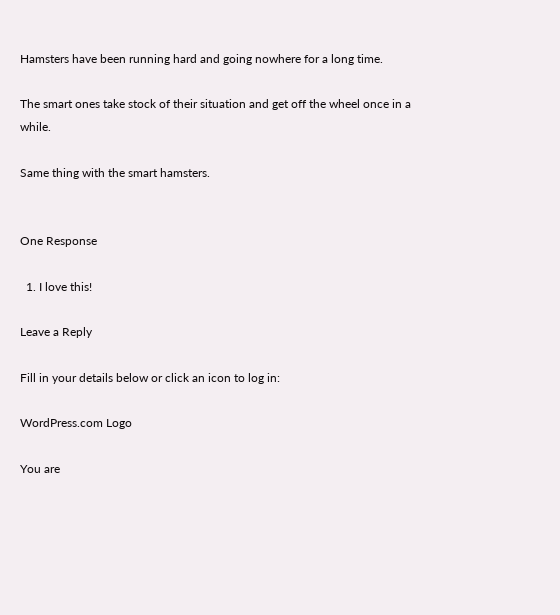Hamsters have been running hard and going nowhere for a long time.

The smart ones take stock of their situation and get off the wheel once in a while.

Same thing with the smart hamsters.


One Response

  1. I love this!

Leave a Reply

Fill in your details below or click an icon to log in:

WordPress.com Logo

You are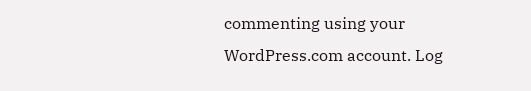commenting using your WordPress.com account. Log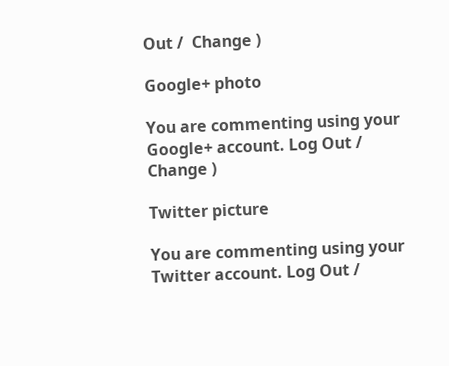Out /  Change )

Google+ photo

You are commenting using your Google+ account. Log Out /  Change )

Twitter picture

You are commenting using your Twitter account. Log Out /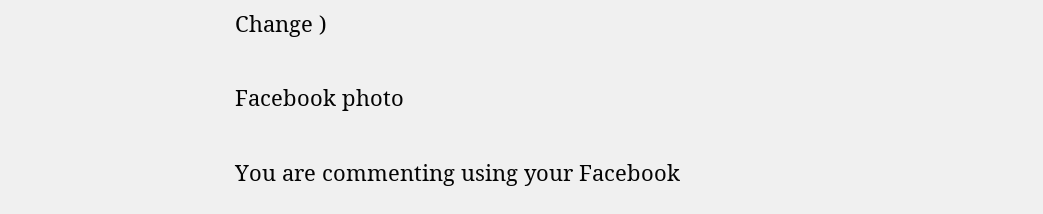Change )

Facebook photo

You are commenting using your Facebook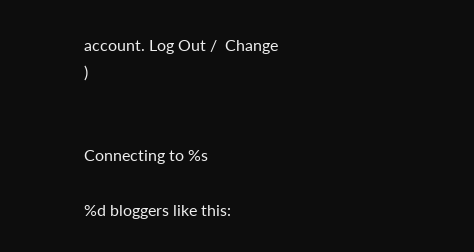account. Log Out /  Change )


Connecting to %s

%d bloggers like this: